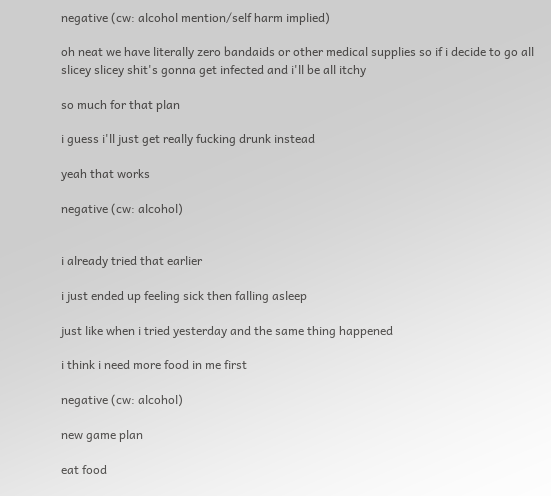negative (cw: alcohol mention/self harm implied)

oh neat we have literally zero bandaids or other medical supplies so if i decide to go all slicey slicey shit's gonna get infected and i'll be all itchy

so much for that plan

i guess i'll just get really fucking drunk instead

yeah that works

negative (cw: alcohol)


i already tried that earlier

i just ended up feeling sick then falling asleep

just like when i tried yesterday and the same thing happened

i think i need more food in me first

negative (cw: alcohol)

new game plan

eat food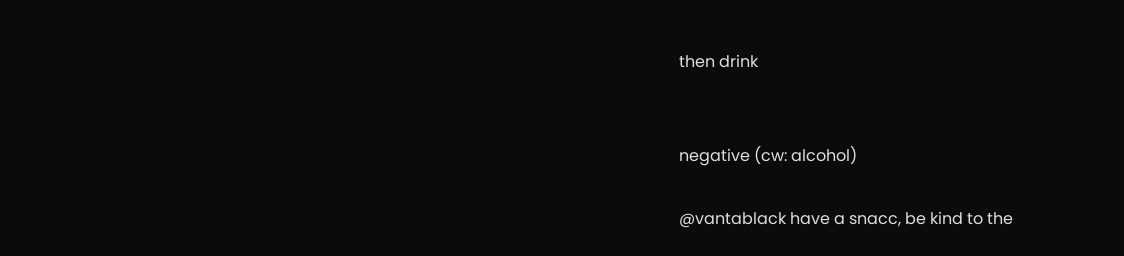then drink


negative (cw: alcohol)

@vantablack have a snacc, be kind to the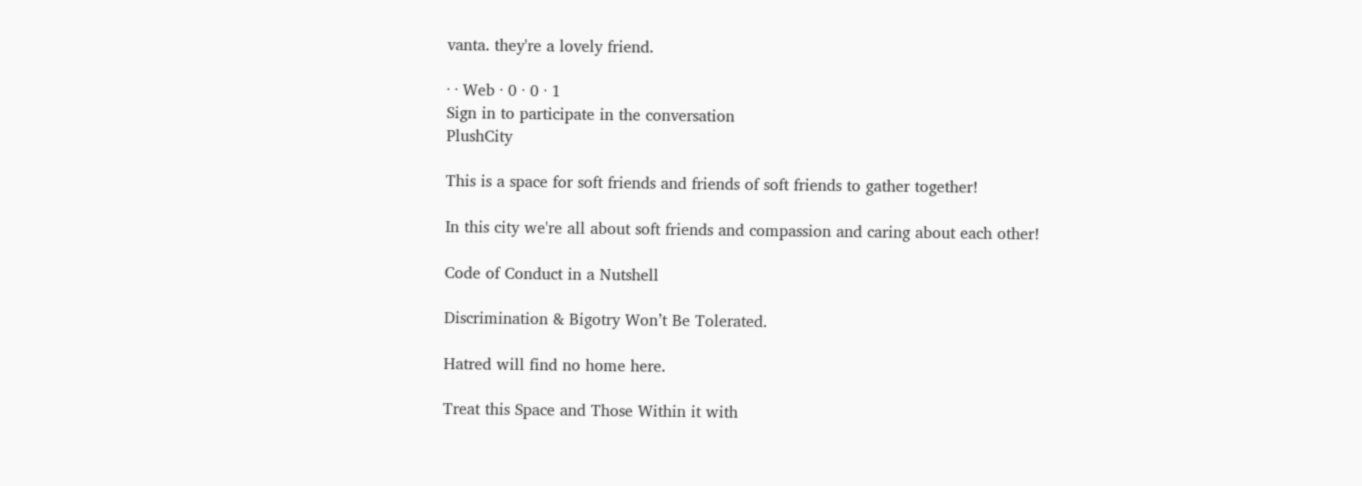vanta. they're a lovely friend.

· · Web · 0 · 0 · 1
Sign in to participate in the conversation
PlushCity

This is a space for soft friends and friends of soft friends to gather together!

In this city we're all about soft friends and compassion and caring about each other!

Code of Conduct in a Nutshell

Discrimination & Bigotry Won’t Be Tolerated.

Hatred will find no home here.

Treat this Space and Those Within it with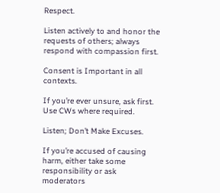Respect.

Listen actively to and honor the requests of others; always respond with compassion first.

Consent is Important in all contexts.

If you’re ever unsure, ask first. Use CWs where required.

Listen; Don’t Make Excuses.

If you’re accused of causing harm, either take some responsibility or ask moderators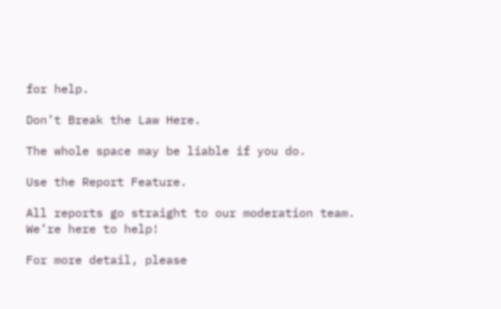for help.

Don’t Break the Law Here.

The whole space may be liable if you do.

Use the Report Feature.

All reports go straight to our moderation team. We’re here to help!

For more detail, please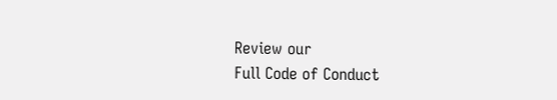Review our
Full Code of Conduct